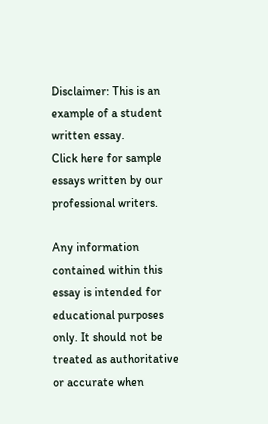Disclaimer: This is an example of a student written essay.
Click here for sample essays written by our professional writers.

Any information contained within this essay is intended for educational purposes only. It should not be treated as authoritative or accurate when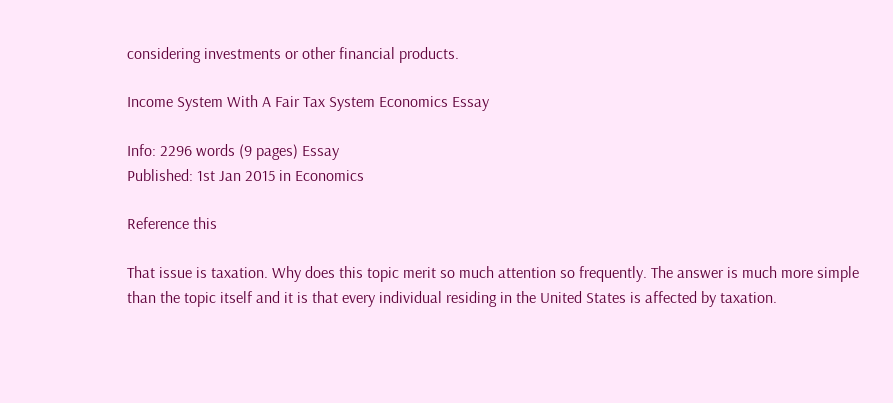considering investments or other financial products.

Income System With A Fair Tax System Economics Essay

Info: 2296 words (9 pages) Essay
Published: 1st Jan 2015 in Economics

Reference this

That issue is taxation. Why does this topic merit so much attention so frequently. The answer is much more simple than the topic itself and it is that every individual residing in the United States is affected by taxation.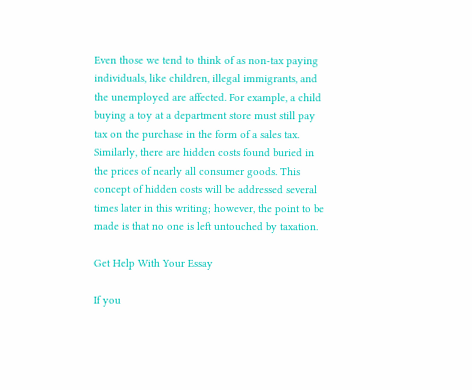Even those we tend to think of as non-tax paying individuals, like children, illegal immigrants, and the unemployed are affected. For example, a child buying a toy at a department store must still pay tax on the purchase in the form of a sales tax. Similarly, there are hidden costs found buried in the prices of nearly all consumer goods. This concept of hidden costs will be addressed several times later in this writing; however, the point to be made is that no one is left untouched by taxation.

Get Help With Your Essay

If you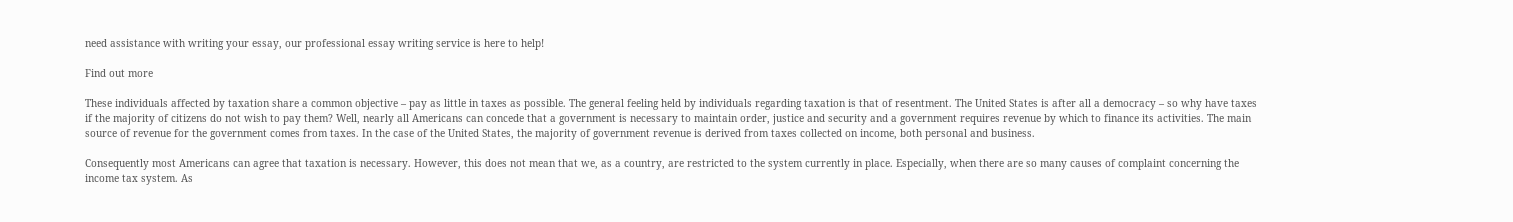need assistance with writing your essay, our professional essay writing service is here to help!

Find out more

These individuals affected by taxation share a common objective – pay as little in taxes as possible. The general feeling held by individuals regarding taxation is that of resentment. The United States is after all a democracy – so why have taxes if the majority of citizens do not wish to pay them? Well, nearly all Americans can concede that a government is necessary to maintain order, justice and security and a government requires revenue by which to finance its activities. The main source of revenue for the government comes from taxes. In the case of the United States, the majority of government revenue is derived from taxes collected on income, both personal and business.

Consequently most Americans can agree that taxation is necessary. However, this does not mean that we, as a country, are restricted to the system currently in place. Especially, when there are so many causes of complaint concerning the income tax system. As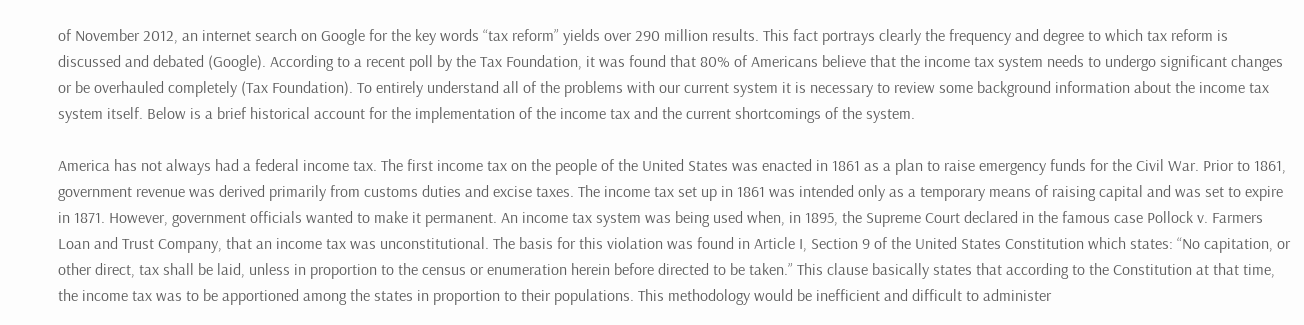of November 2012, an internet search on Google for the key words “tax reform” yields over 290 million results. This fact portrays clearly the frequency and degree to which tax reform is discussed and debated (Google). According to a recent poll by the Tax Foundation, it was found that 80% of Americans believe that the income tax system needs to undergo significant changes or be overhauled completely (Tax Foundation). To entirely understand all of the problems with our current system it is necessary to review some background information about the income tax system itself. Below is a brief historical account for the implementation of the income tax and the current shortcomings of the system.

America has not always had a federal income tax. The first income tax on the people of the United States was enacted in 1861 as a plan to raise emergency funds for the Civil War. Prior to 1861, government revenue was derived primarily from customs duties and excise taxes. The income tax set up in 1861 was intended only as a temporary means of raising capital and was set to expire in 1871. However, government officials wanted to make it permanent. An income tax system was being used when, in 1895, the Supreme Court declared in the famous case Pollock v. Farmers Loan and Trust Company, that an income tax was unconstitutional. The basis for this violation was found in Article I, Section 9 of the United States Constitution which states: “No capitation, or other direct, tax shall be laid, unless in proportion to the census or enumeration herein before directed to be taken.” This clause basically states that according to the Constitution at that time, the income tax was to be apportioned among the states in proportion to their populations. This methodology would be inefficient and difficult to administer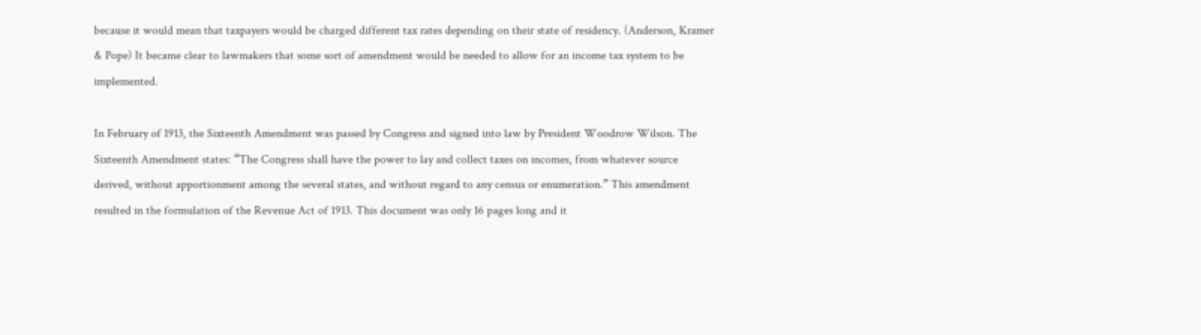because it would mean that taxpayers would be charged different tax rates depending on their state of residency. (Anderson, Kramer & Pope) It became clear to lawmakers that some sort of amendment would be needed to allow for an income tax system to be implemented.

In February of 1913, the Sixteenth Amendment was passed by Congress and signed into law by President Woodrow Wilson. The Sixteenth Amendment states: “The Congress shall have the power to lay and collect taxes on incomes, from whatever source derived, without apportionment among the several states, and without regard to any census or enumeration.” This amendment resulted in the formulation of the Revenue Act of 1913. This document was only 16 pages long and it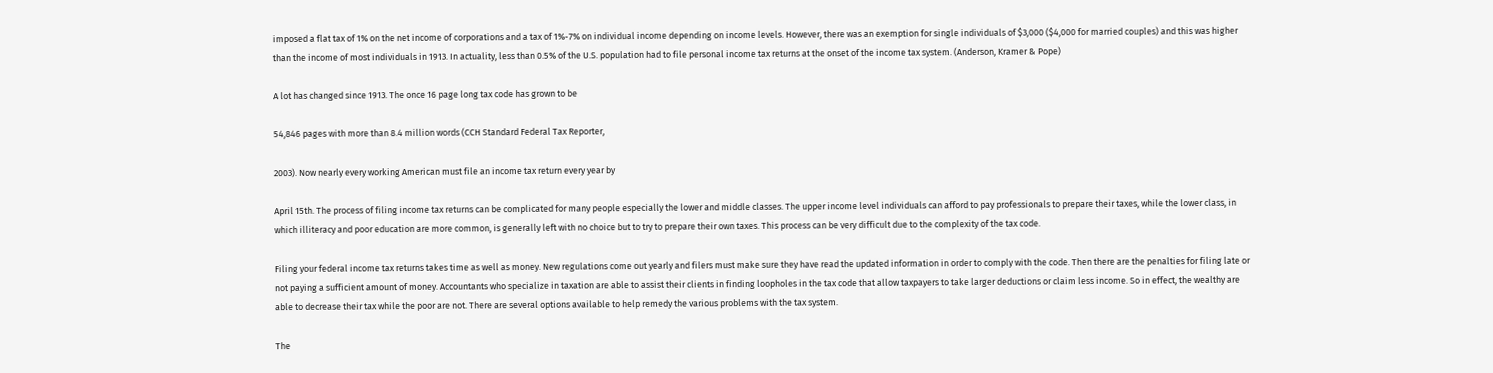imposed a flat tax of 1% on the net income of corporations and a tax of 1%-7% on individual income depending on income levels. However, there was an exemption for single individuals of $3,000 ($4,000 for married couples) and this was higher than the income of most individuals in 1913. In actuality, less than 0.5% of the U.S. population had to file personal income tax returns at the onset of the income tax system. (Anderson, Kramer & Pope)

A lot has changed since 1913. The once 16 page long tax code has grown to be

54,846 pages with more than 8.4 million words (CCH Standard Federal Tax Reporter,

2003). Now nearly every working American must file an income tax return every year by

April 15th. The process of filing income tax returns can be complicated for many people especially the lower and middle classes. The upper income level individuals can afford to pay professionals to prepare their taxes, while the lower class, in which illiteracy and poor education are more common, is generally left with no choice but to try to prepare their own taxes. This process can be very difficult due to the complexity of the tax code.

Filing your federal income tax returns takes time as well as money. New regulations come out yearly and filers must make sure they have read the updated information in order to comply with the code. Then there are the penalties for filing late or not paying a sufficient amount of money. Accountants who specialize in taxation are able to assist their clients in finding loopholes in the tax code that allow taxpayers to take larger deductions or claim less income. So in effect, the wealthy are able to decrease their tax while the poor are not. There are several options available to help remedy the various problems with the tax system.

The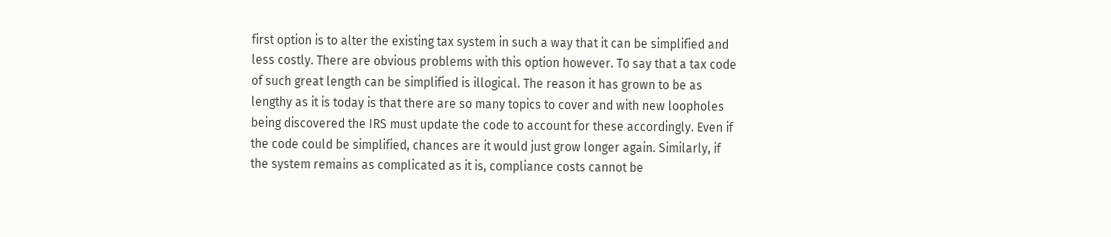first option is to alter the existing tax system in such a way that it can be simplified and less costly. There are obvious problems with this option however. To say that a tax code of such great length can be simplified is illogical. The reason it has grown to be as lengthy as it is today is that there are so many topics to cover and with new loopholes being discovered the IRS must update the code to account for these accordingly. Even if the code could be simplified, chances are it would just grow longer again. Similarly, if the system remains as complicated as it is, compliance costs cannot be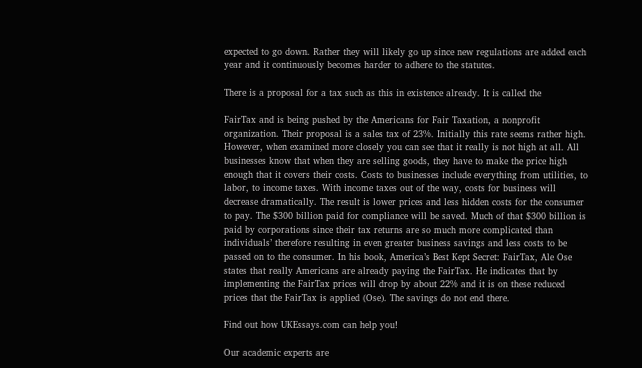expected to go down. Rather they will likely go up since new regulations are added each year and it continuously becomes harder to adhere to the statutes.

There is a proposal for a tax such as this in existence already. It is called the

FairTax and is being pushed by the Americans for Fair Taxation, a nonprofit organization. Their proposal is a sales tax of 23%. Initially this rate seems rather high. However, when examined more closely you can see that it really is not high at all. All businesses know that when they are selling goods, they have to make the price high enough that it covers their costs. Costs to businesses include everything from utilities, to labor, to income taxes. With income taxes out of the way, costs for business will decrease dramatically. The result is lower prices and less hidden costs for the consumer to pay. The $300 billion paid for compliance will be saved. Much of that $300 billion is paid by corporations since their tax returns are so much more complicated than individuals’ therefore resulting in even greater business savings and less costs to be passed on to the consumer. In his book, America’s Best Kept Secret: FairTax, Ale Ose states that really Americans are already paying the FairTax. He indicates that by implementing the FairTax prices will drop by about 22% and it is on these reduced prices that the FairTax is applied (Ose). The savings do not end there.

Find out how UKEssays.com can help you!

Our academic experts are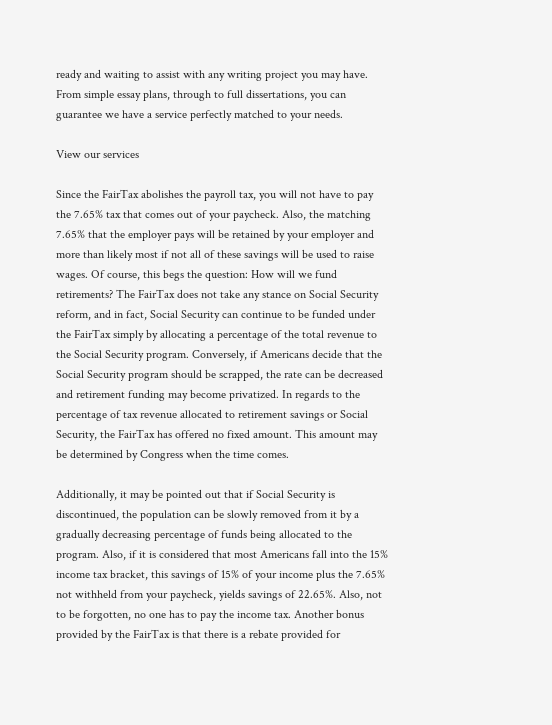ready and waiting to assist with any writing project you may have. From simple essay plans, through to full dissertations, you can guarantee we have a service perfectly matched to your needs.

View our services

Since the FairTax abolishes the payroll tax, you will not have to pay the 7.65% tax that comes out of your paycheck. Also, the matching 7.65% that the employer pays will be retained by your employer and more than likely most if not all of these savings will be used to raise wages. Of course, this begs the question: How will we fund retirements? The FairTax does not take any stance on Social Security reform, and in fact, Social Security can continue to be funded under the FairTax simply by allocating a percentage of the total revenue to the Social Security program. Conversely, if Americans decide that the Social Security program should be scrapped, the rate can be decreased and retirement funding may become privatized. In regards to the percentage of tax revenue allocated to retirement savings or Social Security, the FairTax has offered no fixed amount. This amount may be determined by Congress when the time comes.

Additionally, it may be pointed out that if Social Security is discontinued, the population can be slowly removed from it by a gradually decreasing percentage of funds being allocated to the program. Also, if it is considered that most Americans fall into the 15% income tax bracket, this savings of 15% of your income plus the 7.65% not withheld from your paycheck, yields savings of 22.65%. Also, not to be forgotten, no one has to pay the income tax. Another bonus provided by the FairTax is that there is a rebate provided for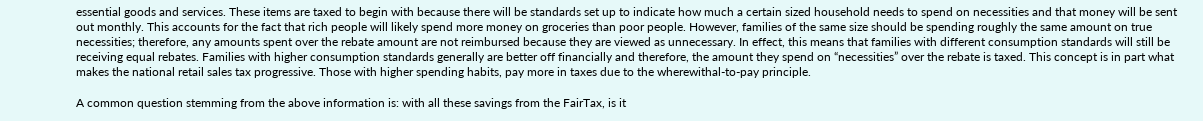essential goods and services. These items are taxed to begin with because there will be standards set up to indicate how much a certain sized household needs to spend on necessities and that money will be sent out monthly. This accounts for the fact that rich people will likely spend more money on groceries than poor people. However, families of the same size should be spending roughly the same amount on true necessities; therefore, any amounts spent over the rebate amount are not reimbursed because they are viewed as unnecessary. In effect, this means that families with different consumption standards will still be receiving equal rebates. Families with higher consumption standards generally are better off financially and therefore, the amount they spend on “necessities” over the rebate is taxed. This concept is in part what makes the national retail sales tax progressive. Those with higher spending habits, pay more in taxes due to the wherewithal-to-pay principle.

A common question stemming from the above information is: with all these savings from the FairTax, is it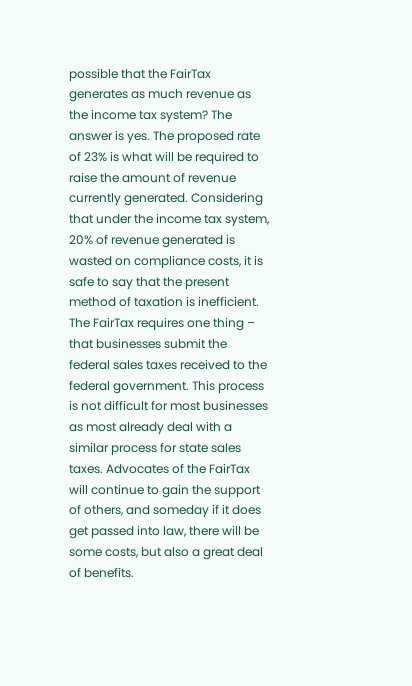possible that the FairTax generates as much revenue as the income tax system? The answer is yes. The proposed rate of 23% is what will be required to raise the amount of revenue currently generated. Considering that under the income tax system, 20% of revenue generated is wasted on compliance costs, it is safe to say that the present method of taxation is inefficient. The FairTax requires one thing – that businesses submit the federal sales taxes received to the federal government. This process is not difficult for most businesses as most already deal with a similar process for state sales taxes. Advocates of the FairTax will continue to gain the support of others, and someday if it does get passed into law, there will be some costs, but also a great deal of benefits.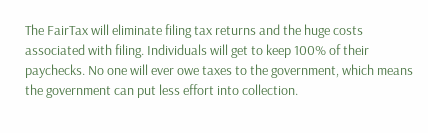The FairTax will eliminate filing tax returns and the huge costs associated with filing. Individuals will get to keep 100% of their paychecks. No one will ever owe taxes to the government, which means the government can put less effort into collection.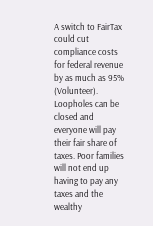A switch to FairTax could cut compliance costs for federal revenue by as much as 95% (Volunteer). Loopholes can be closed and everyone will pay their fair share of taxes. Poor families will not end up having to pay any taxes and the wealthy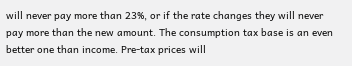will never pay more than 23%, or if the rate changes they will never pay more than the new amount. The consumption tax base is an even better one than income. Pre-tax prices will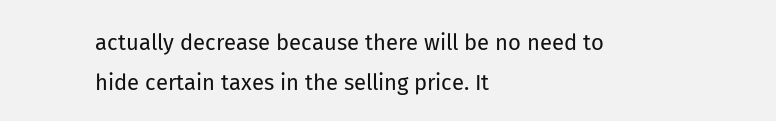actually decrease because there will be no need to hide certain taxes in the selling price. It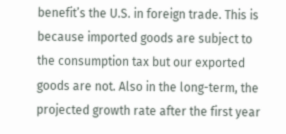benefit’s the U.S. in foreign trade. This is because imported goods are subject to the consumption tax but our exported goods are not. Also in the long-term, the projected growth rate after the first year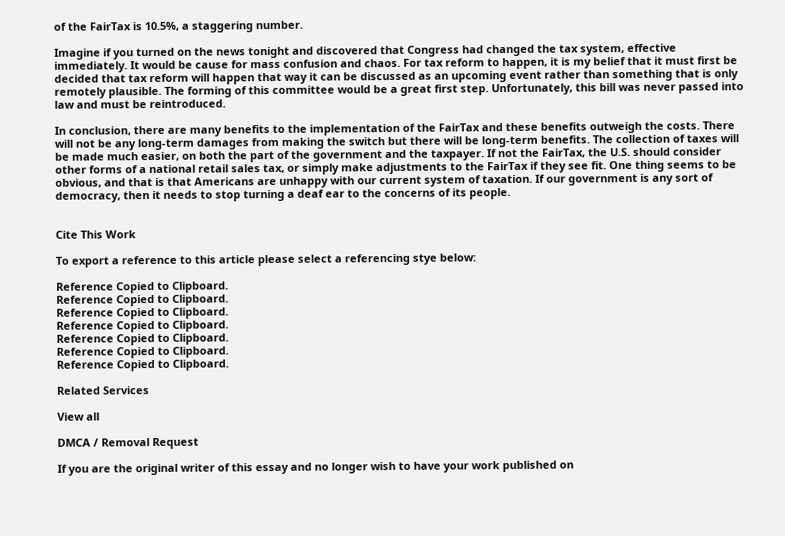of the FairTax is 10.5%, a staggering number.

Imagine if you turned on the news tonight and discovered that Congress had changed the tax system, effective immediately. It would be cause for mass confusion and chaos. For tax reform to happen, it is my belief that it must first be decided that tax reform will happen that way it can be discussed as an upcoming event rather than something that is only remotely plausible. The forming of this committee would be a great first step. Unfortunately, this bill was never passed into law and must be reintroduced.

In conclusion, there are many benefits to the implementation of the FairTax and these benefits outweigh the costs. There will not be any long-term damages from making the switch but there will be long-term benefits. The collection of taxes will be made much easier, on both the part of the government and the taxpayer. If not the FairTax, the U.S. should consider other forms of a national retail sales tax, or simply make adjustments to the FairTax if they see fit. One thing seems to be obvious, and that is that Americans are unhappy with our current system of taxation. If our government is any sort of democracy, then it needs to stop turning a deaf ear to the concerns of its people.


Cite This Work

To export a reference to this article please select a referencing stye below:

Reference Copied to Clipboard.
Reference Copied to Clipboard.
Reference Copied to Clipboard.
Reference Copied to Clipboard.
Reference Copied to Clipboard.
Reference Copied to Clipboard.
Reference Copied to Clipboard.

Related Services

View all

DMCA / Removal Request

If you are the original writer of this essay and no longer wish to have your work published on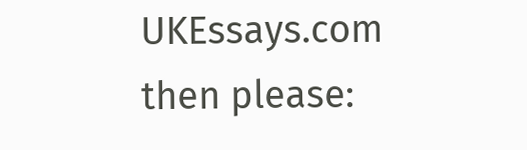UKEssays.com then please: